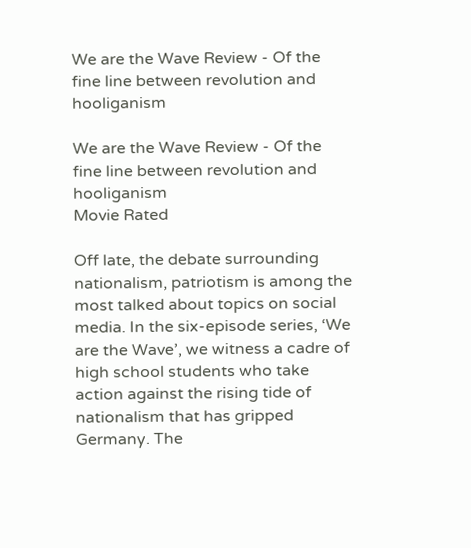We are the Wave Review - Of the fine line between revolution and hooliganism

We are the Wave Review - Of the fine line between revolution and hooliganism
Movie Rated

Off late, the debate surrounding nationalism, patriotism is among the most talked about topics on social media. In the six-episode series, ‘We are the Wave’, we witness a cadre of high school students who take action against the rising tide of nationalism that has gripped Germany. The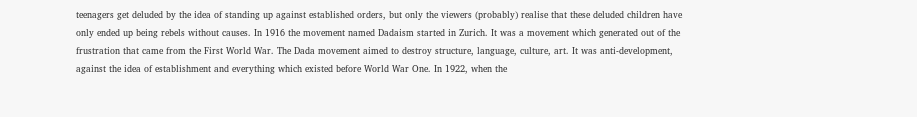teenagers get deluded by the idea of standing up against established orders, but only the viewers (probably) realise that these deluded children have only ended up being rebels without causes. In 1916 the movement named Dadaism started in Zurich. It was a movement which generated out of the frustration that came from the First World War. The Dada movement aimed to destroy structure, language, culture, art. It was anti-development, against the idea of establishment and everything which existed before World War One. In 1922, when the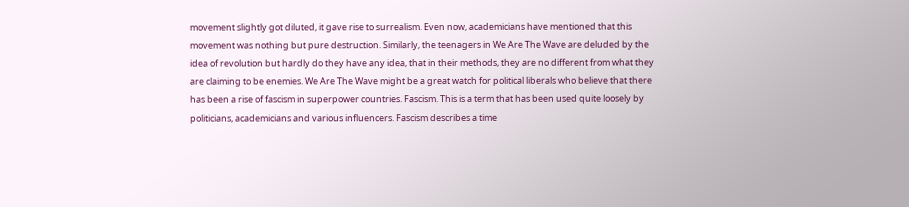movement slightly got diluted, it gave rise to surrealism. Even now, academicians have mentioned that this movement was nothing but pure destruction. Similarly, the teenagers in We Are The Wave are deluded by the idea of revolution but hardly do they have any idea, that in their methods, they are no different from what they are claiming to be enemies. We Are The Wave might be a great watch for political liberals who believe that there has been a rise of fascism in superpower countries. Fascism. This is a term that has been used quite loosely by politicians, academicians and various influencers. Fascism describes a time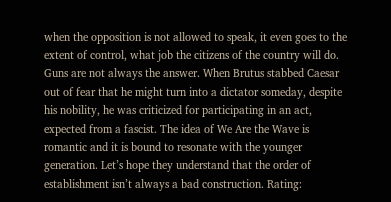when the opposition is not allowed to speak, it even goes to the extent of control, what job the citizens of the country will do. Guns are not always the answer. When Brutus stabbed Caesar out of fear that he might turn into a dictator someday, despite his nobility, he was criticized for participating in an act, expected from a fascist. The idea of We Are the Wave is romantic and it is bound to resonate with the younger generation. Let’s hope they understand that the order of establishment isn’t always a bad construction. Rating: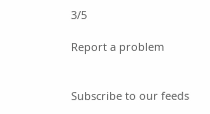3/5

Report a problem


Subscribe to our feeds